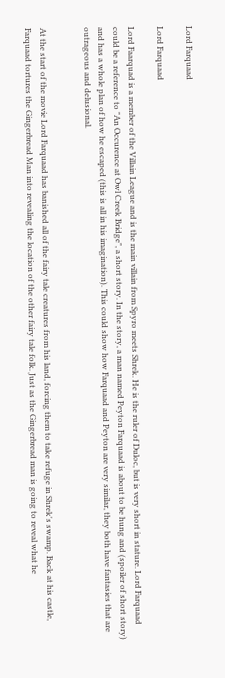Lord Farquaad

Lord Farquaad

Lord Faarquad is a member of the Villain League and is the main villain from Spyro meets Shrek. He is the ruler of Duloc, but is very short in stature. Lord Farquaad could be a reference to "An Occurence at Owl Creek Bridge", a short story. In the story, a man named Peyton Farquaad is about to be hung and (spoiler of short story) and has a whole plan of how he escaped (this is all in his imagination). This could show how Farquaad and Peyton are very similar, they both have fantasies that are outrageous and delusional.


At the start of the movie Lord Farquaad has banished all of the fairy tale creatures from his land, forcing them to take refuge in Shrek's swamp. Back at his castle, Farquaad tortures the Gingerbread Man into revealing the location of the other fairy tale folk. Just as the Gingerbread man is going to reveal what he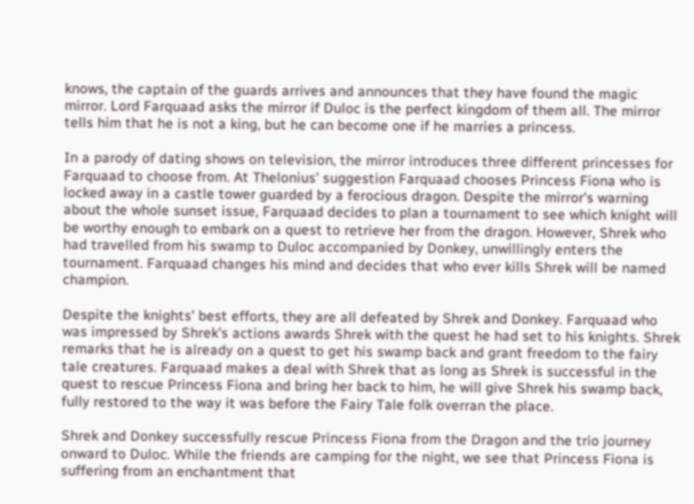knows, the captain of the guards arrives and announces that they have found the magic mirror. Lord Farquaad asks the mirror if Duloc is the perfect kingdom of them all. The mirror tells him that he is not a king, but he can become one if he marries a princess.

In a parody of dating shows on television, the mirror introduces three different princesses for Farquaad to choose from. At Thelonius' suggestion Farquaad chooses Princess Fiona who is locked away in a castle tower guarded by a ferocious dragon. Despite the mirror's warning about the whole sunset issue, Farquaad decides to plan a tournament to see which knight will be worthy enough to embark on a quest to retrieve her from the dragon. However, Shrek who had travelled from his swamp to Duloc accompanied by Donkey, unwillingly enters the tournament. Farquaad changes his mind and decides that who ever kills Shrek will be named champion.

Despite the knights' best efforts, they are all defeated by Shrek and Donkey. Farquaad who was impressed by Shrek's actions awards Shrek with the quest he had set to his knights. Shrek remarks that he is already on a quest to get his swamp back and grant freedom to the fairy tale creatures. Farquaad makes a deal with Shrek that as long as Shrek is successful in the quest to rescue Princess Fiona and bring her back to him, he will give Shrek his swamp back, fully restored to the way it was before the Fairy Tale folk overran the place.

Shrek and Donkey successfully rescue Princess Fiona from the Dragon and the trio journey onward to Duloc. While the friends are camping for the night, we see that Princess Fiona is suffering from an enchantment that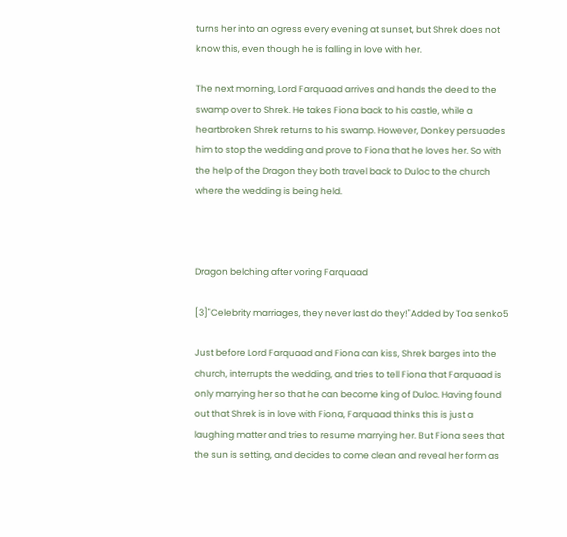turns her into an ogress every evening at sunset, but Shrek does not know this, even though he is falling in love with her.

The next morning, Lord Farquaad arrives and hands the deed to the swamp over to Shrek. He takes Fiona back to his castle, while a heartbroken Shrek returns to his swamp. However, Donkey persuades him to stop the wedding and prove to Fiona that he loves her. So with the help of the Dragon they both travel back to Duloc to the church where the wedding is being held.



Dragon belching after voring Farquaad

[3]"Celebrity marriages, they never last do they!"Added by Toa senko5

Just before Lord Farquaad and Fiona can kiss, Shrek barges into the church, interrupts the wedding, and tries to tell Fiona that Farquaad is only marrying her so that he can become king of Duloc. Having found out that Shrek is in love with Fiona, Farquaad thinks this is just a laughing matter and tries to resume marrying her. But Fiona sees that the sun is setting, and decides to come clean and reveal her form as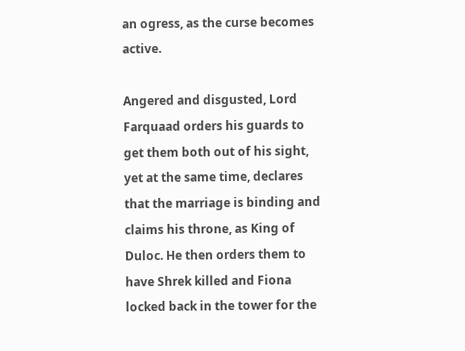an ogress, as the curse becomes active.

Angered and disgusted, Lord Farquaad orders his guards to get them both out of his sight, yet at the same time, declares that the marriage is binding and claims his throne, as King of Duloc. He then orders them to have Shrek killed and Fiona locked back in the tower for the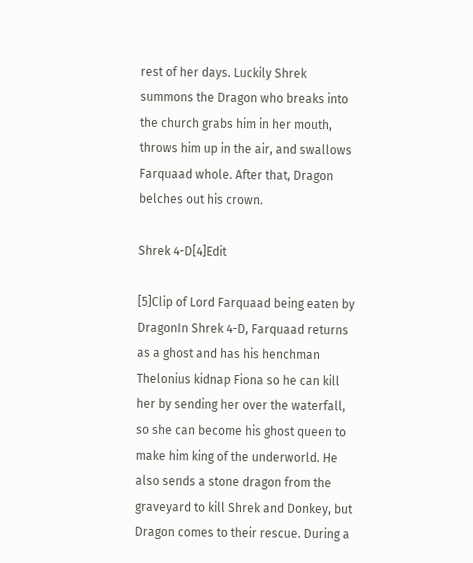rest of her days. Luckily Shrek summons the Dragon who breaks into the church grabs him in her mouth, throws him up in the air, and swallows Farquaad whole. After that, Dragon belches out his crown.

Shrek 4-D[4]Edit

[5]Clip of Lord Farquaad being eaten by DragonIn Shrek 4-D, Farquaad returns as a ghost and has his henchman Thelonius kidnap Fiona so he can kill her by sending her over the waterfall, so she can become his ghost queen to make him king of the underworld. He also sends a stone dragon from the graveyard to kill Shrek and Donkey, but Dragon comes to their rescue. During a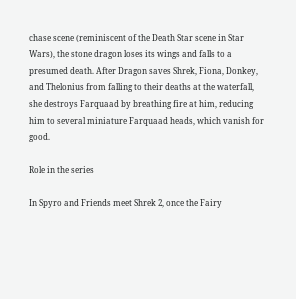chase scene (reminiscent of the Death Star scene in Star Wars), the stone dragon loses its wings and falls to a presumed death. After Dragon saves Shrek, Fiona, Donkey, and Thelonius from falling to their deaths at the waterfall, she destroys Farquaad by breathing fire at him, reducing him to several miniature Farquaad heads, which vanish for good.

Role in the series

In Spyro and Friends meet Shrek 2, once the Fairy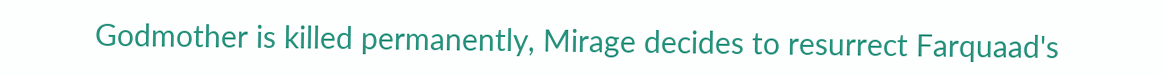Godmother is killed permanently, Mirage decides to resurrect Farquaad's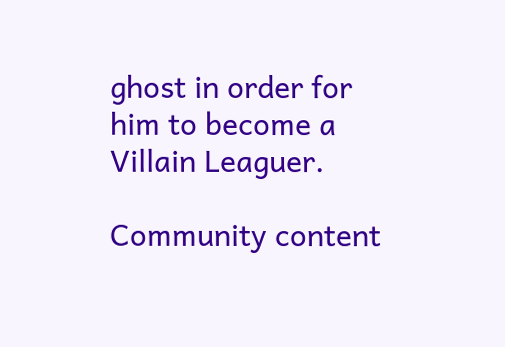ghost in order for him to become a Villain Leaguer.

Community content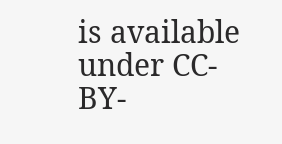is available under CC-BY-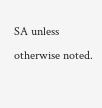SA unless otherwise noted.